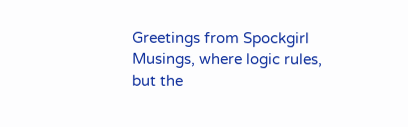Greetings from Spockgirl Musings, where logic rules, but the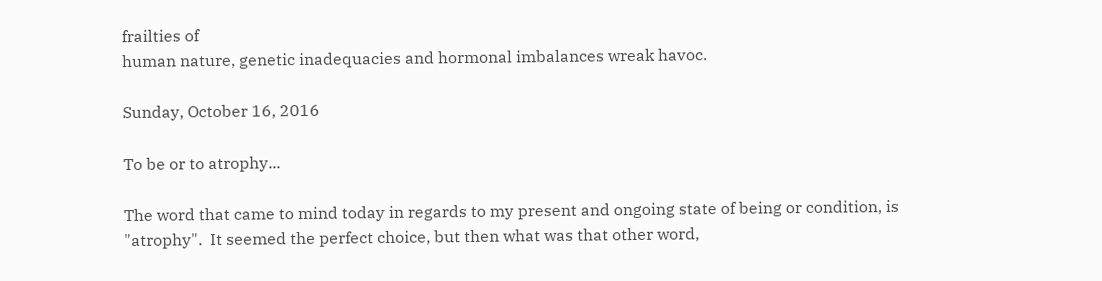frailties of
human nature, genetic inadequacies and hormonal imbalances wreak havoc.

Sunday, October 16, 2016

To be or to atrophy...

The word that came to mind today in regards to my present and ongoing state of being or condition, is "atrophy".  It seemed the perfect choice, but then what was that other word,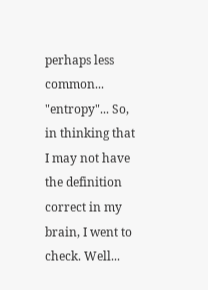perhaps less common... "entropy"... So, in thinking that I may not have the definition correct in my brain, I went to check. Well...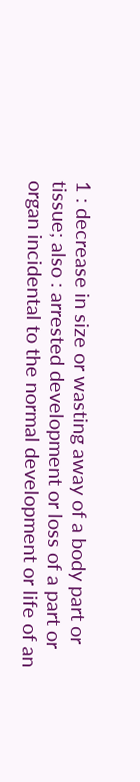1 : decrease in size or wasting away of a body part or tissue; also : arrested development or loss of a part or organ incidental to the normal development or life of an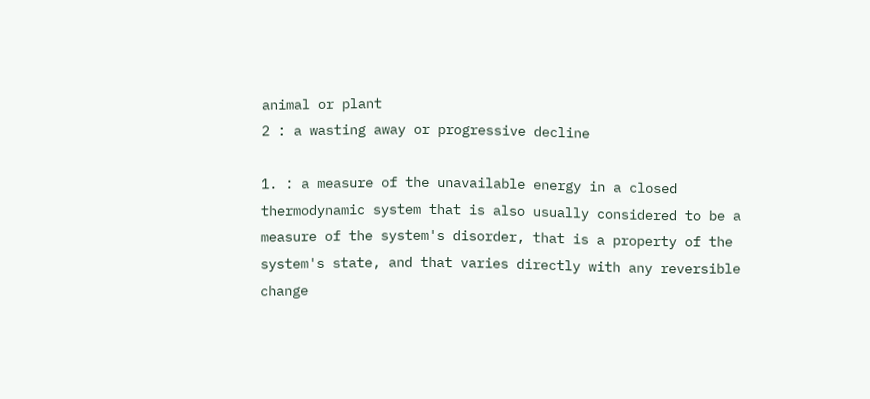animal or plant
2 : a wasting away or progressive decline

1. : a measure of the unavailable energy in a closed thermodynamic system that is also usually considered to be a measure of the system's disorder, that is a property of the system's state, and that varies directly with any reversible change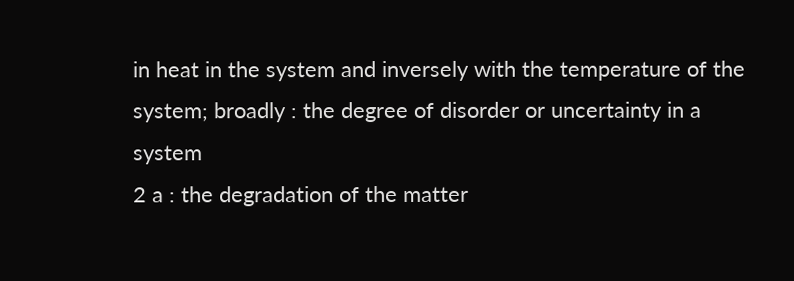in heat in the system and inversely with the temperature of the system; broadly : the degree of disorder or uncertainty in a system
2 a : the degradation of the matter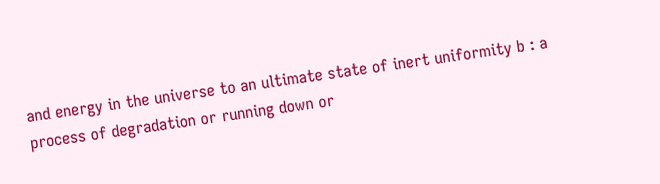and energy in the universe to an ultimate state of inert uniformity b : a process of degradation or running down or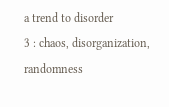a trend to disorder
3 : chaos, disorganization, randomness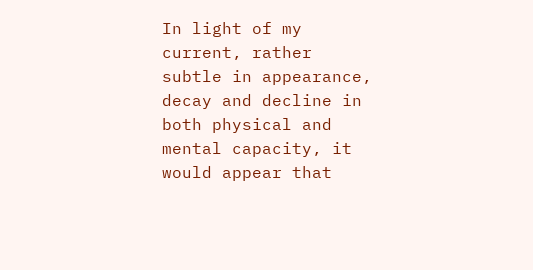In light of my current, rather subtle in appearance, decay and decline in both physical and mental capacity, it would appear that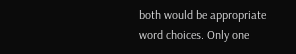both would be appropriate word choices. Only one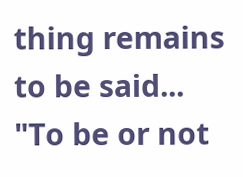thing remains to be said...
"To be or not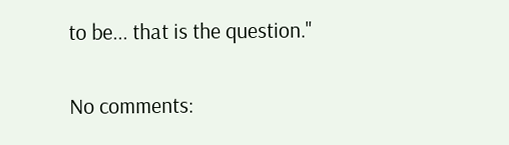to be... that is the question."

No comments: